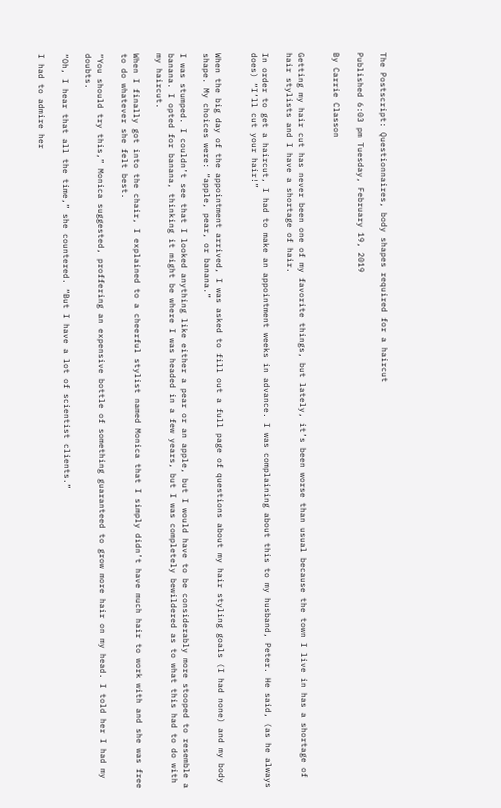The Postscript: Questionnaires, body shapes required for a haircut

Published 6:03 pm Tuesday, February 19, 2019

By Carrie Classon


Getting my hair cut has never been one of my favorite things, but lately, it’s been worse than usual because the town I live in has a shortage of hair stylists and I have a shortage of hair.

In order to get a haircut, I had to make an appointment weeks in advance. I was complaining about this to my husband, Peter. He said, (as he always does) “I’ll cut your hair!”


When the big day of the appointment arrived, I was asked to fill out a full page of questions about my hair styling goals (I had none) and my body shape. My choices were: “apple, pear, or banana.”

I was stumped. I couldn’t see that I looked anything like either a pear or an apple, but I would have to be considerably more stooped to resemble a banana. I opted for banana, thinking it might be where I was headed in a few years, but I was completely bewildered as to what this had to do with my haircut.

When I finally got into the chair, I explained to a cheerful stylist named Monica that I simply didn’t have much hair to work with and she was free to do whatever she felt best.

“You should try this,” Monica suggested, proffering an expensive bottle of something guaranteed to grow more hair on my head. I told her I had my doubts.

“Oh, I hear that all the time,” she countered. “But I have a lot of scientist clients.”

I had to admire her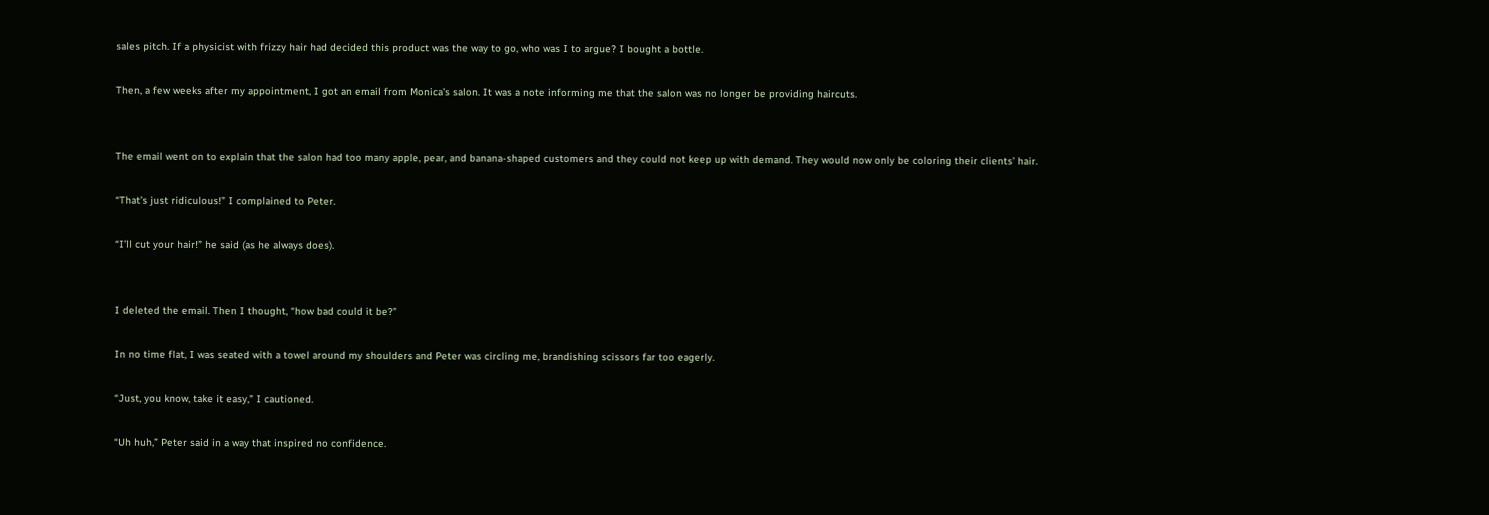sales pitch. If a physicist with frizzy hair had decided this product was the way to go, who was I to argue? I bought a bottle.

Then, a few weeks after my appointment, I got an email from Monica’s salon. It was a note informing me that the salon was no longer be providing haircuts.


The email went on to explain that the salon had too many apple, pear, and banana-shaped customers and they could not keep up with demand. They would now only be coloring their clients’ hair.

“That’s just ridiculous!” I complained to Peter.

“I’ll cut your hair!” he said (as he always does).


I deleted the email. Then I thought, “how bad could it be?”

In no time flat, I was seated with a towel around my shoulders and Peter was circling me, brandishing scissors far too eagerly.

“Just, you know, take it easy,” I cautioned.

“Uh huh,” Peter said in a way that inspired no confidence.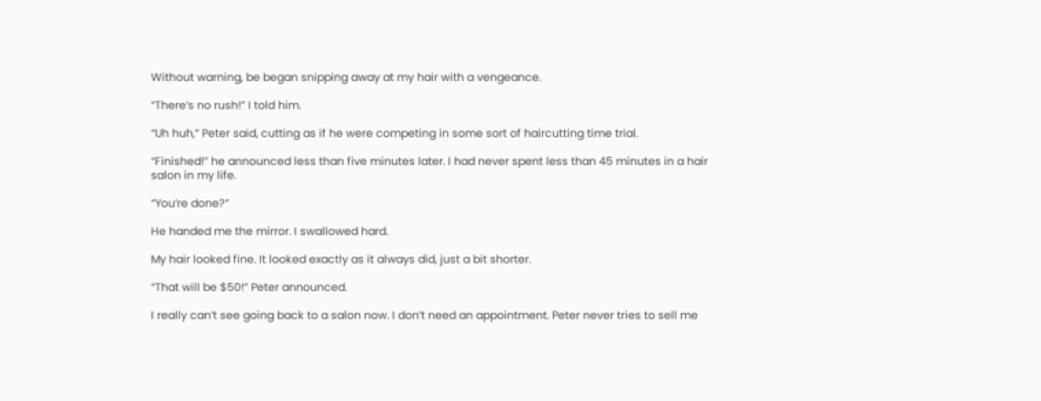Without warning, be began snipping away at my hair with a vengeance.

“There’s no rush!” I told him.

“Uh huh,” Peter said, cutting as if he were competing in some sort of haircutting time trial.

“Finished!” he announced less than five minutes later. I had never spent less than 45 minutes in a hair salon in my life.

“You’re done?”

He handed me the mirror. I swallowed hard.

My hair looked fine. It looked exactly as it always did, just a bit shorter.

“That will be $50!” Peter announced.

I really can’t see going back to a salon now. I don’t need an appointment. Peter never tries to sell me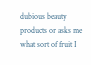dubious beauty products or asks me what sort of fruit I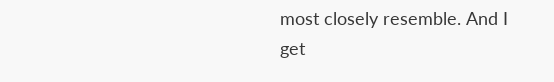most closely resemble. And I get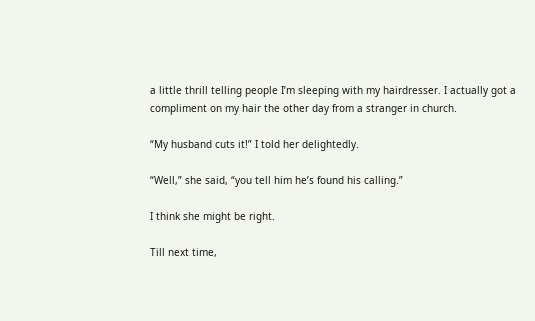a little thrill telling people I’m sleeping with my hairdresser. I actually got a compliment on my hair the other day from a stranger in church.

“My husband cuts it!” I told her delightedly.

“Well,” she said, “you tell him he’s found his calling.”

I think she might be right.

Till next time,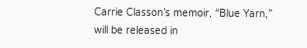Carrie Classon’s memoir, “Blue Yarn,” will be released in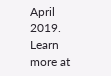April 2019. Learn more at